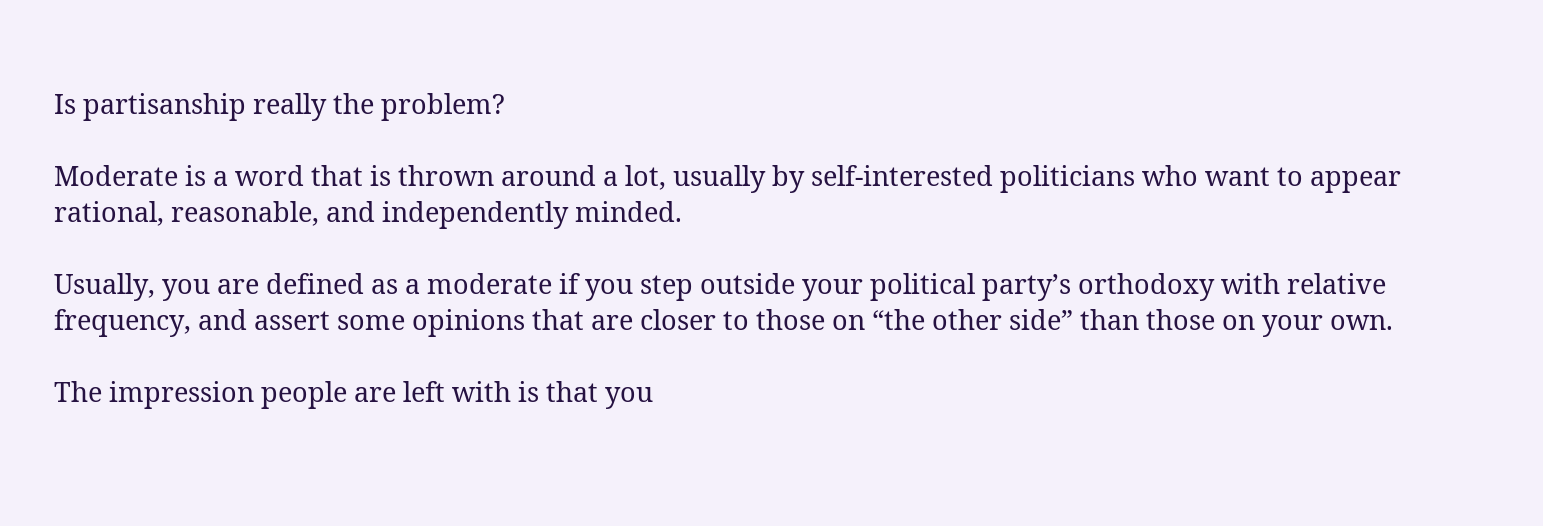Is partisanship really the problem?

Moderate is a word that is thrown around a lot, usually by self-interested politicians who want to appear rational, reasonable, and independently minded.

Usually, you are defined as a moderate if you step outside your political party’s orthodoxy with relative frequency, and assert some opinions that are closer to those on “the other side” than those on your own.

The impression people are left with is that you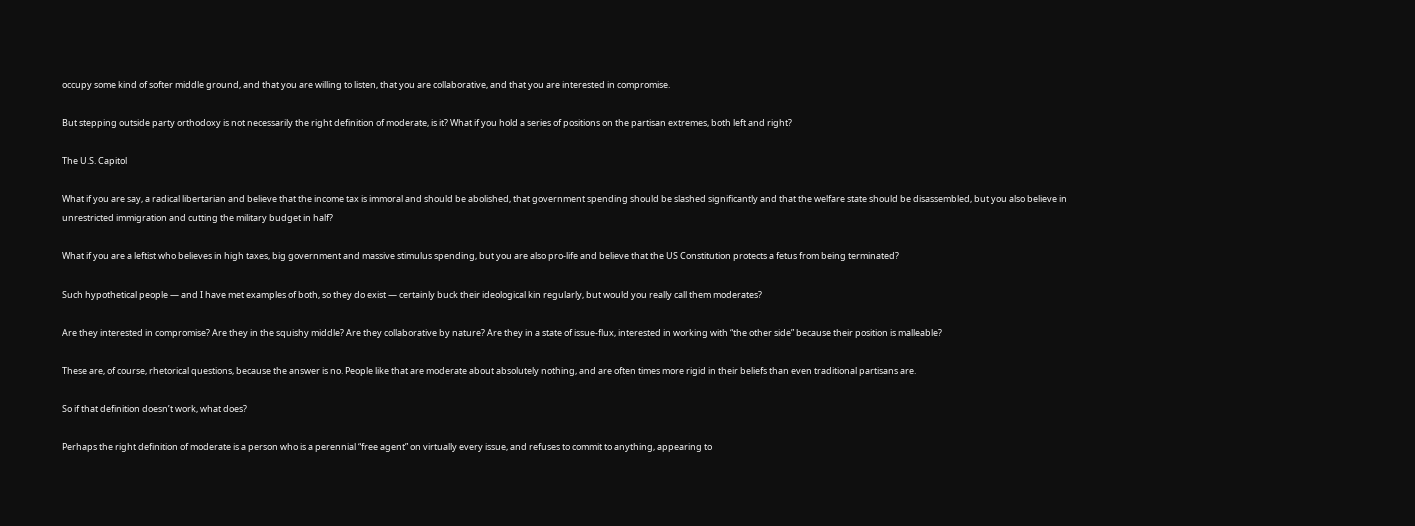occupy some kind of softer middle ground, and that you are willing to listen, that you are collaborative, and that you are interested in compromise.

But stepping outside party orthodoxy is not necessarily the right definition of moderate, is it? What if you hold a series of positions on the partisan extremes, both left and right?

The U.S. Capitol

What if you are say, a radical libertarian and believe that the income tax is immoral and should be abolished, that government spending should be slashed significantly and that the welfare state should be disassembled, but you also believe in unrestricted immigration and cutting the military budget in half?

What if you are a leftist who believes in high taxes, big government and massive stimulus spending, but you are also pro-life and believe that the US Constitution protects a fetus from being terminated?

Such hypothetical people — and I have met examples of both, so they do exist — certainly buck their ideological kin regularly, but would you really call them moderates?

Are they interested in compromise? Are they in the squishy middle? Are they collaborative by nature? Are they in a state of issue-flux, interested in working with “the other side” because their position is malleable?

These are, of course, rhetorical questions, because the answer is no. People like that are moderate about absolutely nothing, and are often times more rigid in their beliefs than even traditional partisans are.

So if that definition doesn’t work, what does?

Perhaps the right definition of moderate is a person who is a perennial “free agent” on virtually every issue, and refuses to commit to anything, appearing to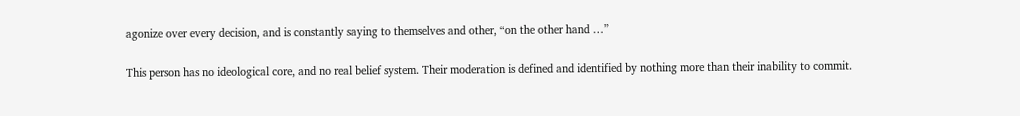agonize over every decision, and is constantly saying to themselves and other, “on the other hand …”

This person has no ideological core, and no real belief system. Their moderation is defined and identified by nothing more than their inability to commit.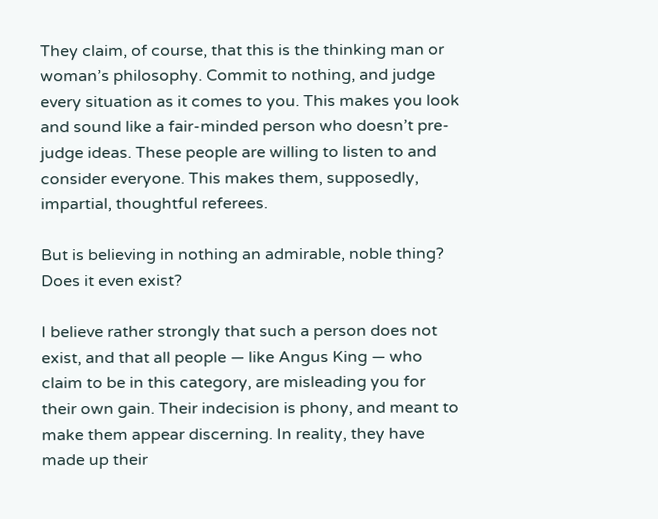They claim, of course, that this is the thinking man or woman’s philosophy. Commit to nothing, and judge every situation as it comes to you. This makes you look and sound like a fair-minded person who doesn’t pre-judge ideas. These people are willing to listen to and consider everyone. This makes them, supposedly, impartial, thoughtful referees.

But is believing in nothing an admirable, noble thing? Does it even exist?

I believe rather strongly that such a person does not exist, and that all people — like Angus King — who claim to be in this category, are misleading you for their own gain. Their indecision is phony, and meant to make them appear discerning. In reality, they have made up their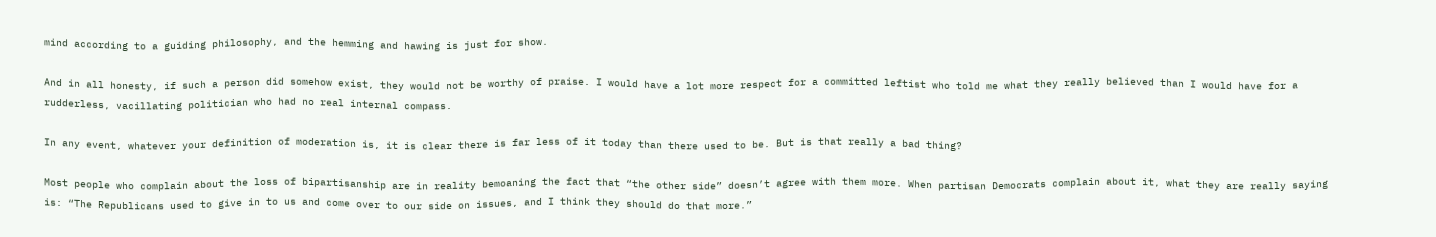mind according to a guiding philosophy, and the hemming and hawing is just for show.

And in all honesty, if such a person did somehow exist, they would not be worthy of praise. I would have a lot more respect for a committed leftist who told me what they really believed than I would have for a rudderless, vacillating politician who had no real internal compass.

In any event, whatever your definition of moderation is, it is clear there is far less of it today than there used to be. But is that really a bad thing?

Most people who complain about the loss of bipartisanship are in reality bemoaning the fact that “the other side” doesn’t agree with them more. When partisan Democrats complain about it, what they are really saying is: “The Republicans used to give in to us and come over to our side on issues, and I think they should do that more.”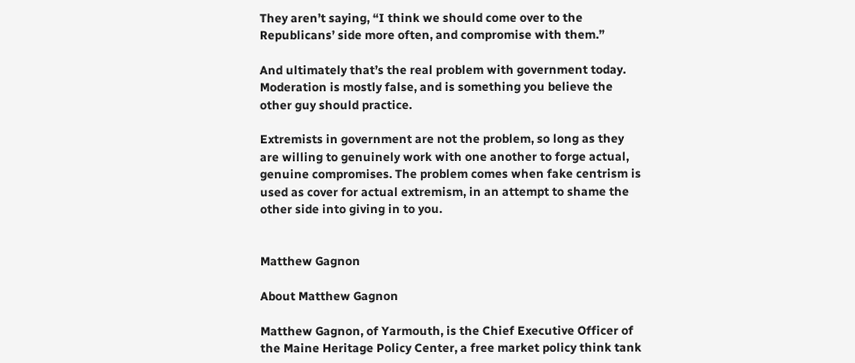They aren’t saying, “I think we should come over to the Republicans’ side more often, and compromise with them.”

And ultimately that’s the real problem with government today. Moderation is mostly false, and is something you believe the other guy should practice.

Extremists in government are not the problem, so long as they are willing to genuinely work with one another to forge actual, genuine compromises. The problem comes when fake centrism is used as cover for actual extremism, in an attempt to shame the other side into giving in to you.


Matthew Gagnon

About Matthew Gagnon

Matthew Gagnon, of Yarmouth, is the Chief Executive Officer of the Maine Heritage Policy Center, a free market policy think tank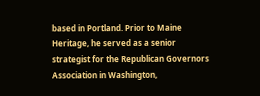based in Portland. Prior to Maine Heritage, he served as a senior strategist for the Republican Governors Association in Washington,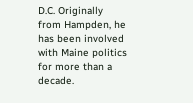D.C. Originally from Hampden, he has been involved with Maine politics for more than a decade.